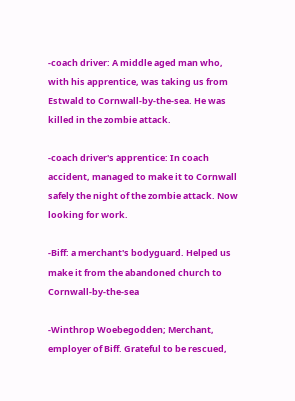-coach driver: A middle aged man who, with his apprentice, was taking us from Estwald to Cornwall-by-the-sea. He was killed in the zombie attack.

-coach driver's apprentice: In coach accident, managed to make it to Cornwall safely the night of the zombie attack. Now looking for work.

-Biff: a merchant's bodyguard. Helped us make it from the abandoned church to Cornwall-by-the-sea

-Winthrop Woebegodden; Merchant, employer of Biff. Grateful to be rescued,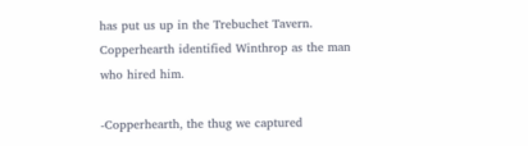has put us up in the Trebuchet Tavern. Copperhearth identified Winthrop as the man who hired him.

-Copperhearth, the thug we captured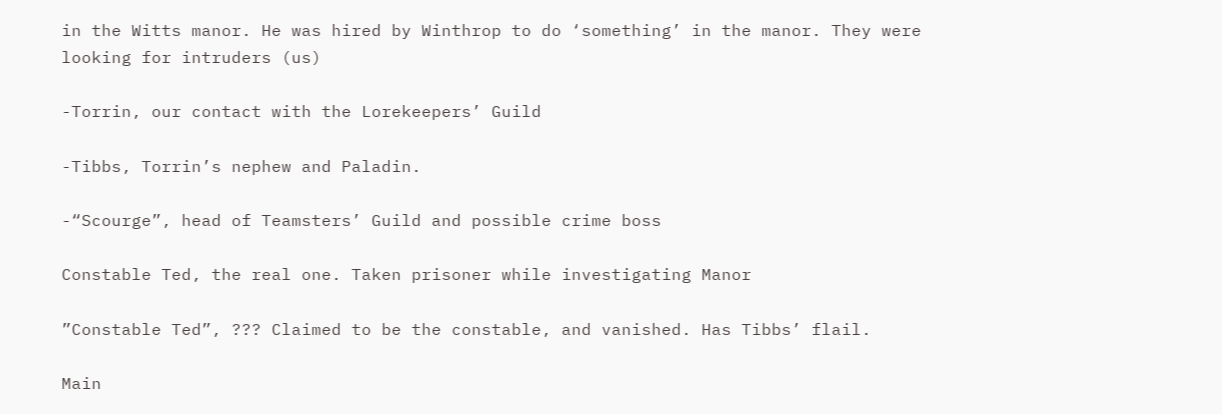in the Witts manor. He was hired by Winthrop to do ‘something’ in the manor. They were looking for intruders (us)

-Torrin, our contact with the Lorekeepers’ Guild

-Tibbs, Torrin’s nephew and Paladin.

-“Scourge”, head of Teamsters’ Guild and possible crime boss

Constable Ted, the real one. Taken prisoner while investigating Manor

”Constable Ted”, ??? Claimed to be the constable, and vanished. Has Tibbs’ flail.

Main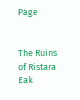Page


The Ruins of Ristara Eak